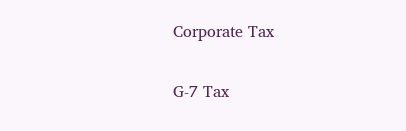Corporate Tax

G-7 Tax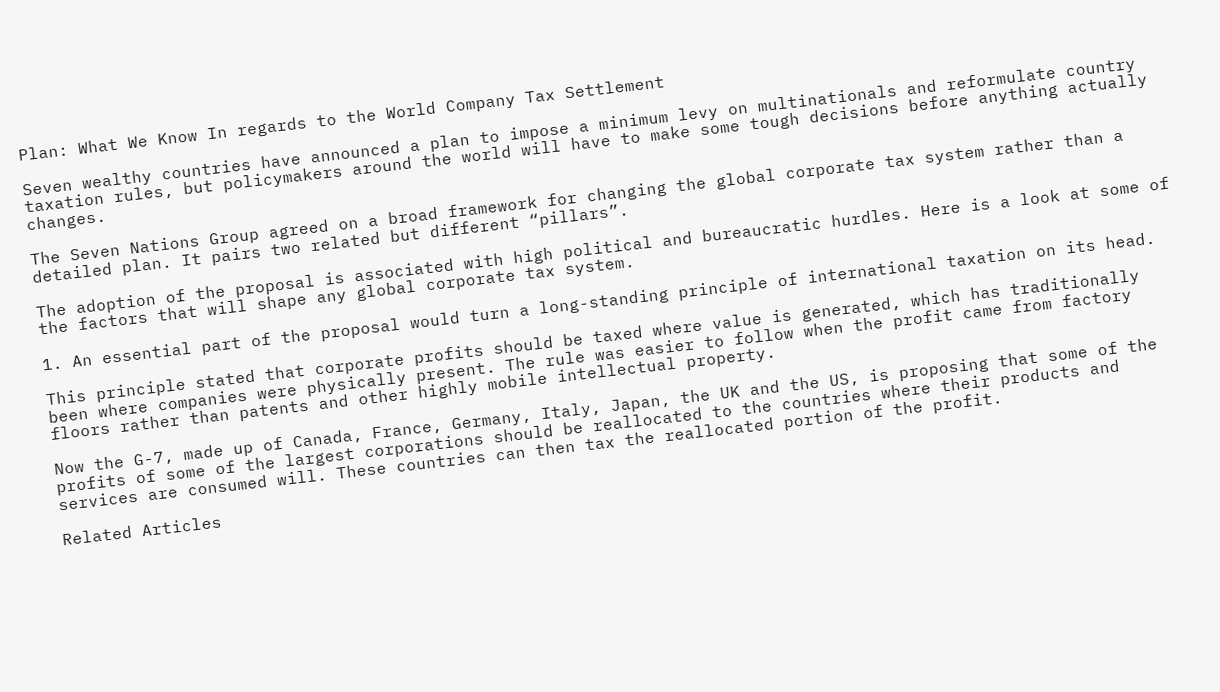Plan: What We Know In regards to the World Company Tax Settlement

Seven wealthy countries have announced a plan to impose a minimum levy on multinationals and reformulate country taxation rules, but policymakers around the world will have to make some tough decisions before anything actually changes.

The Seven Nations Group agreed on a broad framework for changing the global corporate tax system rather than a detailed plan. It pairs two related but different “pillars”.

The adoption of the proposal is associated with high political and bureaucratic hurdles. Here is a look at some of the factors that will shape any global corporate tax system.

1. An essential part of the proposal would turn a long-standing principle of international taxation on its head.

This principle stated that corporate profits should be taxed where value is generated, which has traditionally been where companies were physically present. The rule was easier to follow when the profit came from factory floors rather than patents and other highly mobile intellectual property.

Now the G-7, made up of Canada, France, Germany, Italy, Japan, the UK and the US, is proposing that some of the profits of some of the largest corporations should be reallocated to the countries where their products and services are consumed will. These countries can then tax the reallocated portion of the profit.

Related Articles